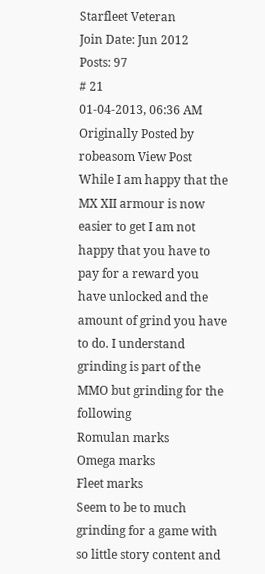Starfleet Veteran
Join Date: Jun 2012
Posts: 97
# 21
01-04-2013, 06:36 AM
Originally Posted by robeasom View Post
While I am happy that the MX XII armour is now easier to get I am not happy that you have to pay for a reward you have unlocked and the amount of grind you have to do. I understand grinding is part of the MMO but grinding for the following
Romulan marks
Omega marks
Fleet marks
Seem to be to much grinding for a game with so little story content and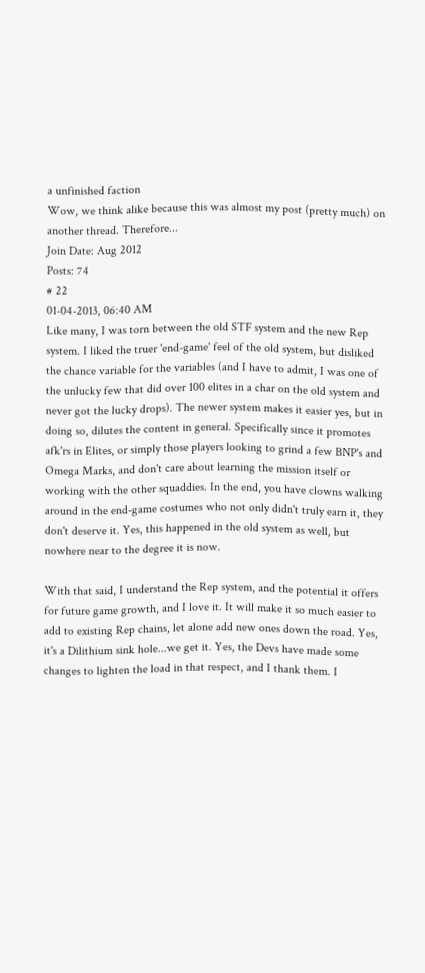a unfinished faction
Wow, we think alike because this was almost my post (pretty much) on another thread. Therefore...
Join Date: Aug 2012
Posts: 74
# 22
01-04-2013, 06:40 AM
Like many, I was torn between the old STF system and the new Rep system. I liked the truer 'end-game' feel of the old system, but disliked the chance variable for the variables (and I have to admit, I was one of the unlucky few that did over 100 elites in a char on the old system and never got the lucky drops). The newer system makes it easier yes, but in doing so, dilutes the content in general. Specifically since it promotes afk'rs in Elites, or simply those players looking to grind a few BNP's and Omega Marks, and don't care about learning the mission itself or working with the other squaddies. In the end, you have clowns walking around in the end-game costumes who not only didn't truly earn it, they don't deserve it. Yes, this happened in the old system as well, but nowhere near to the degree it is now.

With that said, I understand the Rep system, and the potential it offers for future game growth, and I love it. It will make it so much easier to add to existing Rep chains, let alone add new ones down the road. Yes, it's a Dilithium sink hole...we get it. Yes, the Devs have made some changes to lighten the load in that respect, and I thank them. I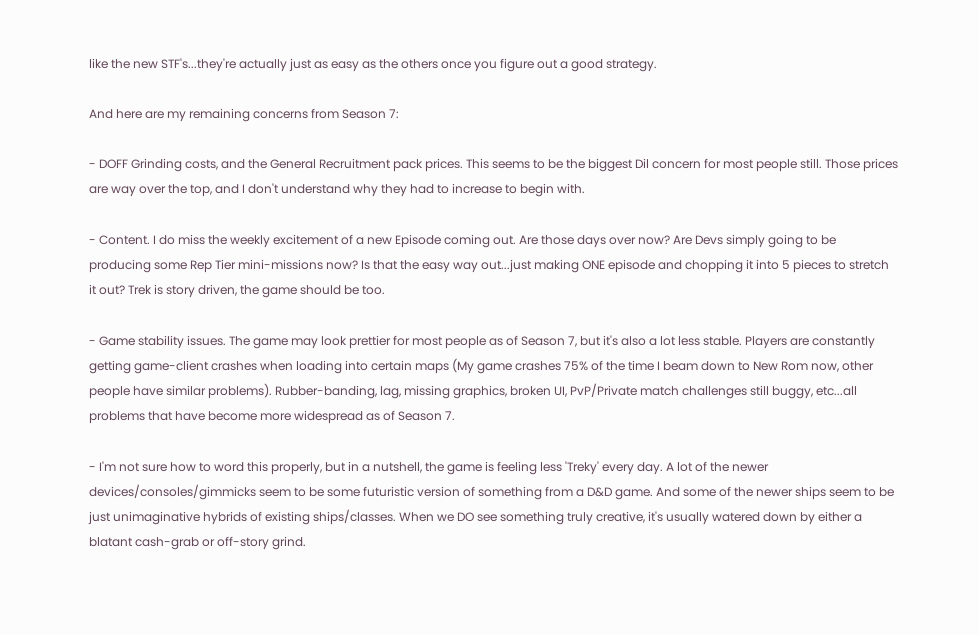like the new STF's...they're actually just as easy as the others once you figure out a good strategy.

And here are my remaining concerns from Season 7:

- DOFF Grinding costs, and the General Recruitment pack prices. This seems to be the biggest Dil concern for most people still. Those prices are way over the top, and I don't understand why they had to increase to begin with.

- Content. I do miss the weekly excitement of a new Episode coming out. Are those days over now? Are Devs simply going to be producing some Rep Tier mini-missions now? Is that the easy way out...just making ONE episode and chopping it into 5 pieces to stretch it out? Trek is story driven, the game should be too.

- Game stability issues. The game may look prettier for most people as of Season 7, but it's also a lot less stable. Players are constantly getting game-client crashes when loading into certain maps (My game crashes 75% of the time I beam down to New Rom now, other people have similar problems). Rubber-banding, lag, missing graphics, broken UI, PvP/Private match challenges still buggy, etc...all problems that have become more widespread as of Season 7.

- I'm not sure how to word this properly, but in a nutshell, the game is feeling less 'Treky' every day. A lot of the newer devices/consoles/gimmicks seem to be some futuristic version of something from a D&D game. And some of the newer ships seem to be just unimaginative hybrids of existing ships/classes. When we DO see something truly creative, it's usually watered down by either a blatant cash-grab or off-story grind.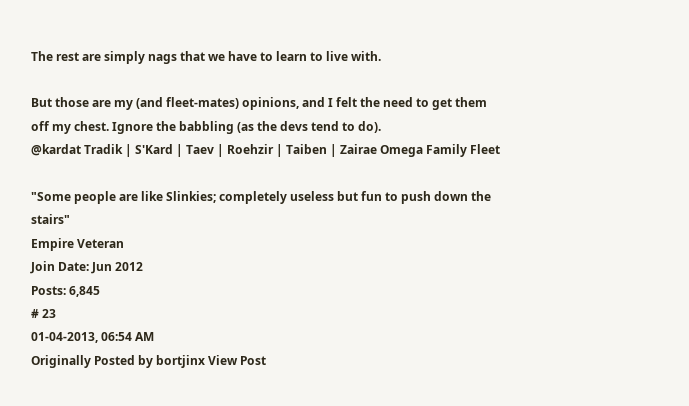The rest are simply nags that we have to learn to live with.

But those are my (and fleet-mates) opinions, and I felt the need to get them off my chest. Ignore the babbling (as the devs tend to do).
@kardat Tradik | S'Kard | Taev | Roehzir | Taiben | Zairae Omega Family Fleet

"Some people are like Slinkies; completely useless but fun to push down the stairs"
Empire Veteran
Join Date: Jun 2012
Posts: 6,845
# 23
01-04-2013, 06:54 AM
Originally Posted by bortjinx View Post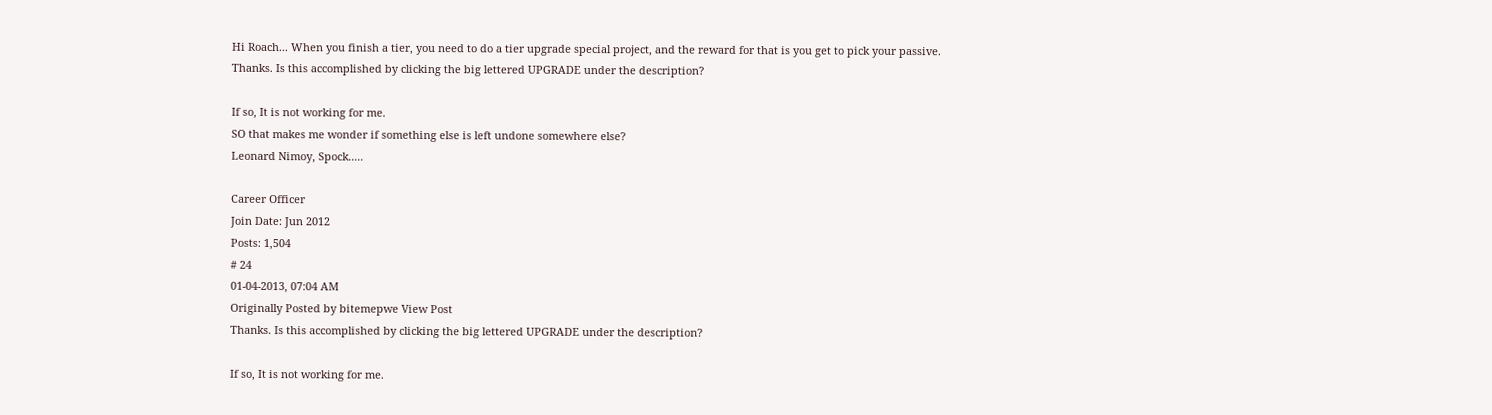Hi Roach... When you finish a tier, you need to do a tier upgrade special project, and the reward for that is you get to pick your passive.
Thanks. Is this accomplished by clicking the big lettered UPGRADE under the description?

If so, It is not working for me.
SO that makes me wonder if something else is left undone somewhere else?
Leonard Nimoy, Spock.....

Career Officer
Join Date: Jun 2012
Posts: 1,504
# 24
01-04-2013, 07:04 AM
Originally Posted by bitemepwe View Post
Thanks. Is this accomplished by clicking the big lettered UPGRADE under the description?

If so, It is not working for me.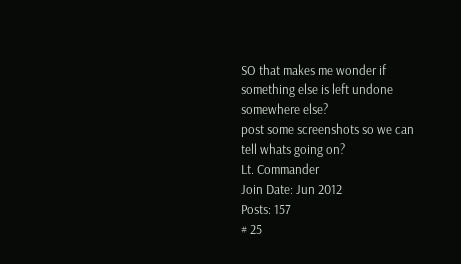SO that makes me wonder if something else is left undone somewhere else?
post some screenshots so we can tell whats going on?
Lt. Commander
Join Date: Jun 2012
Posts: 157
# 25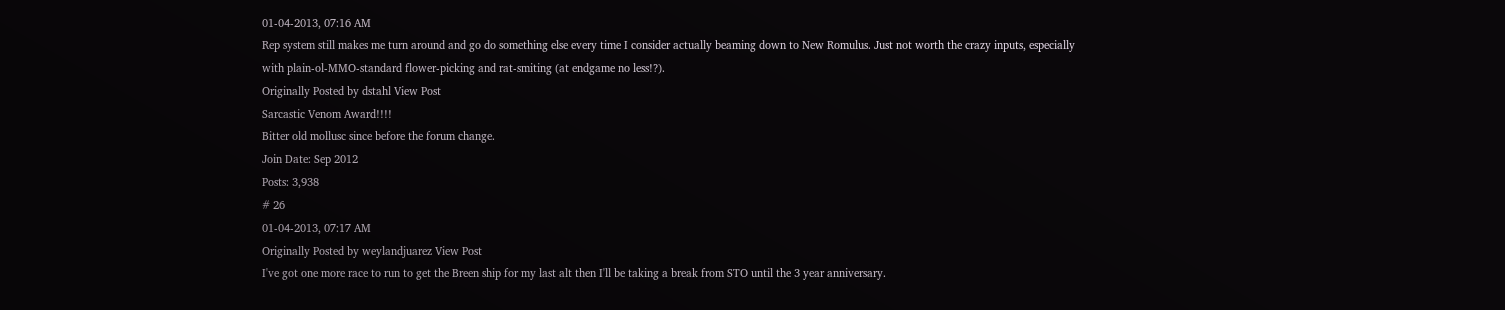01-04-2013, 07:16 AM
Rep system still makes me turn around and go do something else every time I consider actually beaming down to New Romulus. Just not worth the crazy inputs, especially with plain-ol-MMO-standard flower-picking and rat-smiting (at endgame no less!?).
Originally Posted by dstahl View Post
Sarcastic Venom Award!!!!
Bitter old mollusc since before the forum change.
Join Date: Sep 2012
Posts: 3,938
# 26
01-04-2013, 07:17 AM
Originally Posted by weylandjuarez View Post
I've got one more race to run to get the Breen ship for my last alt then I'll be taking a break from STO until the 3 year anniversary.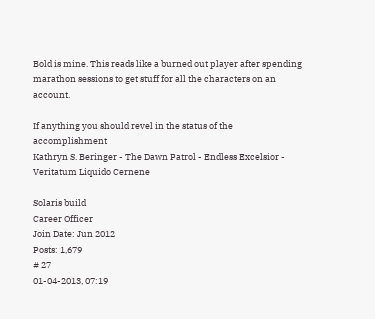Bold is mine. This reads like a burned out player after spending marathon sessions to get stuff for all the characters on an account.

If anything you should revel in the status of the accomplishment
Kathryn S. Beringer - The Dawn Patrol - Endless Excelsior - Veritatum Liquido Cernene

Solaris build
Career Officer
Join Date: Jun 2012
Posts: 1,679
# 27
01-04-2013, 07:19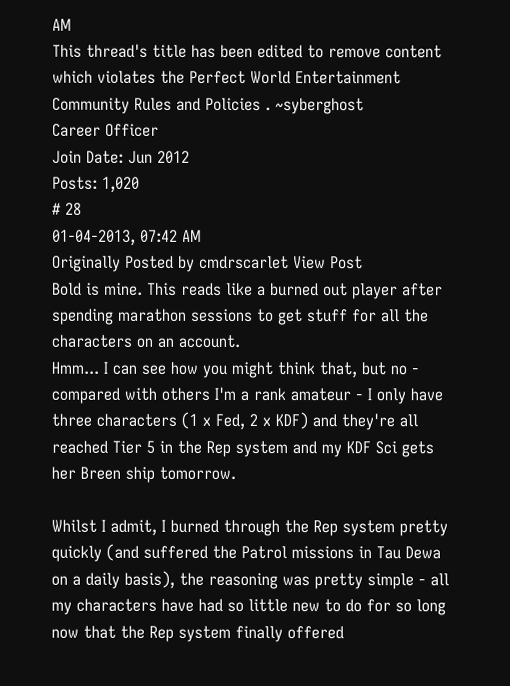AM
This thread's title has been edited to remove content which violates the Perfect World Entertainment Community Rules and Policies . ~syberghost
Career Officer
Join Date: Jun 2012
Posts: 1,020
# 28
01-04-2013, 07:42 AM
Originally Posted by cmdrscarlet View Post
Bold is mine. This reads like a burned out player after spending marathon sessions to get stuff for all the characters on an account.
Hmm... I can see how you might think that, but no - compared with others I'm a rank amateur - I only have three characters (1 x Fed, 2 x KDF) and they're all reached Tier 5 in the Rep system and my KDF Sci gets her Breen ship tomorrow.

Whilst I admit, I burned through the Rep system pretty quickly (and suffered the Patrol missions in Tau Dewa on a daily basis), the reasoning was pretty simple - all my characters have had so little new to do for so long now that the Rep system finally offered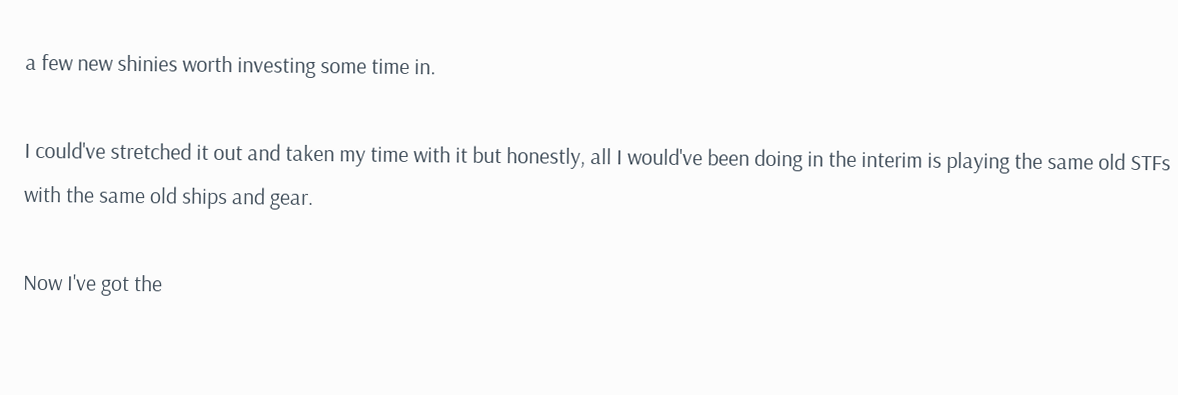a few new shinies worth investing some time in.

I could've stretched it out and taken my time with it but honestly, all I would've been doing in the interim is playing the same old STFs with the same old ships and gear.

Now I've got the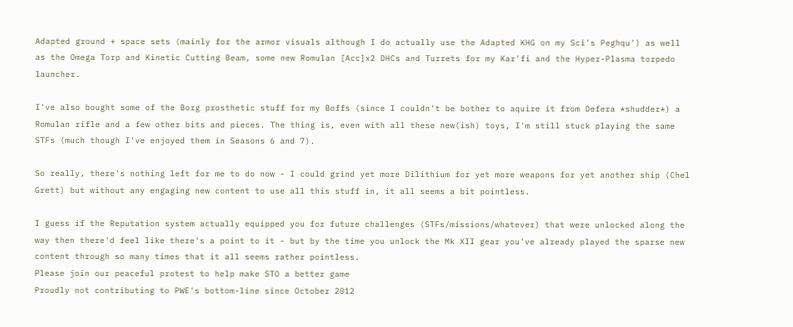Adapted ground + space sets (mainly for the armor visuals although I do actually use the Adapted KHG on my Sci's Peghqu') as well as the Omega Torp and Kinetic Cutting Beam, some new Romulan [Acc]x2 DHCs and Turrets for my Kar'fi and the Hyper-Plasma torpedo launcher.

I've also bought some of the Borg prosthetic stuff for my Boffs (since I couldn't be bother to aquire it from Defera *shudder*) a Romulan rifle and a few other bits and pieces. The thing is, even with all these new(ish) toys, I'm still stuck playing the same STFs (much though I've enjoyed them in Seasons 6 and 7).

So really, there's nothing left for me to do now - I could grind yet more Dilithium for yet more weapons for yet another ship (Chel Grett) but without any engaging new content to use all this stuff in, it all seems a bit pointless.

I guess if the Reputation system actually equipped you for future challenges (STFs/missions/whatever) that were unlocked along the way then there'd feel like there's a point to it - but by the time you unlock the Mk XII gear you've already played the sparse new content through so many times that it all seems rather pointless.
Please join our peaceful protest to help make STO a better game
Proudly not contributing to PWE's bottom-line since October 2012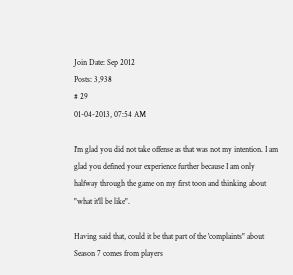Join Date: Sep 2012
Posts: 3,938
# 29
01-04-2013, 07:54 AM

I'm glad you did not take offense as that was not my intention. I am glad you defined your experience further because I am only halfway through the game on my first toon and thinking about "what it'll be like".

Having said that, could it be that part of the 'complaints" about Season 7 comes from players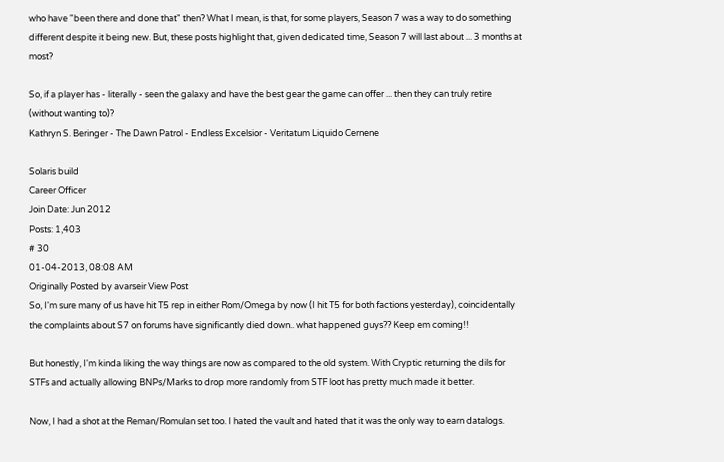who have "been there and done that" then? What I mean, is that, for some players, Season 7 was a way to do something different despite it being new. But, these posts highlight that, given dedicated time, Season 7 will last about ... 3 months at most?

So, if a player has - literally - seen the galaxy and have the best gear the game can offer ... then they can truly retire (without wanting to)?
Kathryn S. Beringer - The Dawn Patrol - Endless Excelsior - Veritatum Liquido Cernene

Solaris build
Career Officer
Join Date: Jun 2012
Posts: 1,403
# 30
01-04-2013, 08:08 AM
Originally Posted by avarseir View Post
So, I'm sure many of us have hit T5 rep in either Rom/Omega by now (I hit T5 for both factions yesterday), coincidentally the complaints about S7 on forums have significantly died down.. what happened guys?? Keep em coming!!

But honestly, I'm kinda liking the way things are now as compared to the old system. With Cryptic returning the dils for STFs and actually allowing BNPs/Marks to drop more randomly from STF loot has pretty much made it better.

Now, I had a shot at the Reman/Romulan set too. I hated the vault and hated that it was the only way to earn datalogs.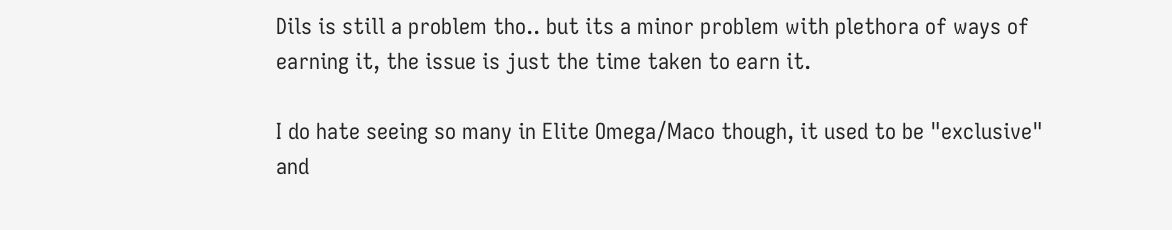Dils is still a problem tho.. but its a minor problem with plethora of ways of earning it, the issue is just the time taken to earn it.

I do hate seeing so many in Elite Omega/Maco though, it used to be "exclusive" and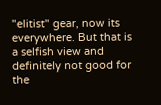"elitist" gear, now its everywhere. But that is a selfish view and definitely not good for the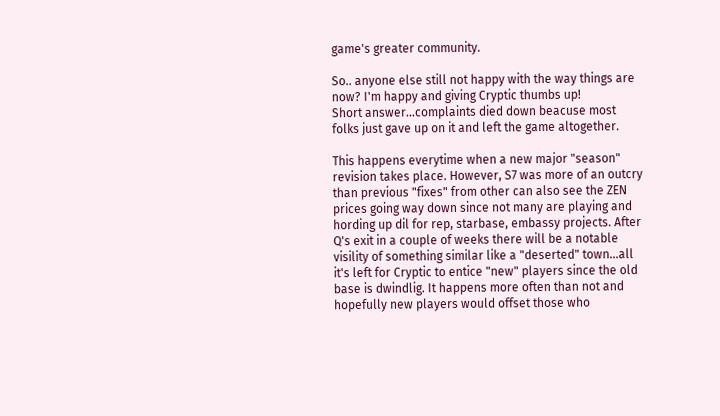game's greater community.

So.. anyone else still not happy with the way things are now? I'm happy and giving Cryptic thumbs up!
Short answer...complaints died down beacuse most folks just gave up on it and left the game altogether.

This happens everytime when a new major "season" revision takes place. However, S7 was more of an outcry than previous "fixes" from other can also see the ZEN prices going way down since not many are playing and hording up dil for rep, starbase, embassy projects. After Q's exit in a couple of weeks there will be a notable visility of something similar like a "deserted" town...all it's left for Cryptic to entice "new" players since the old base is dwindlig. It happens more often than not and hopefully new players would offset those who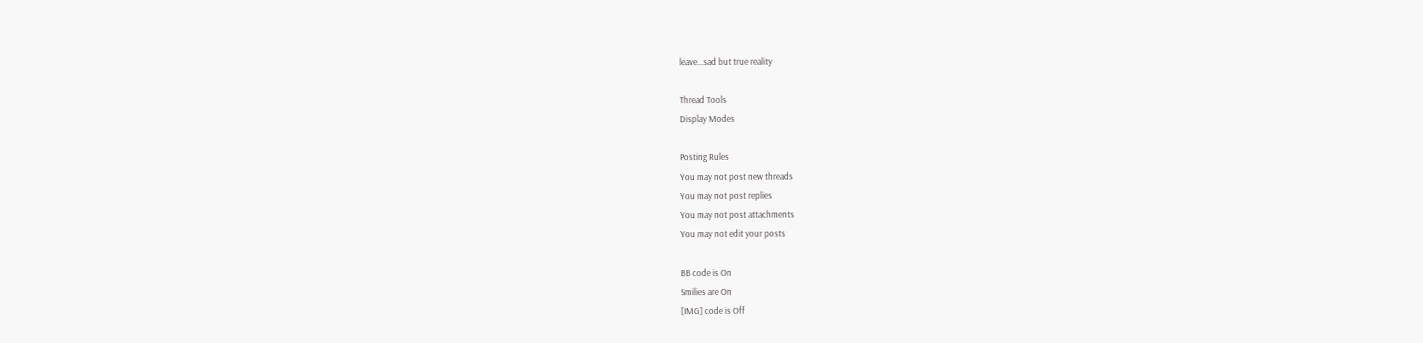leave...sad but true reality

Thread Tools
Display Modes

Posting Rules
You may not post new threads
You may not post replies
You may not post attachments
You may not edit your posts

BB code is On
Smilies are On
[IMG] code is Off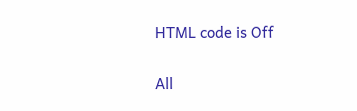HTML code is Off

All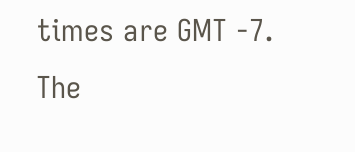times are GMT -7. The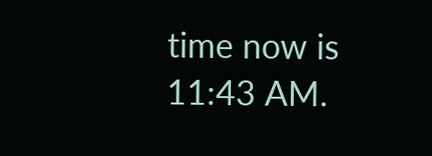time now is 11:43 AM.